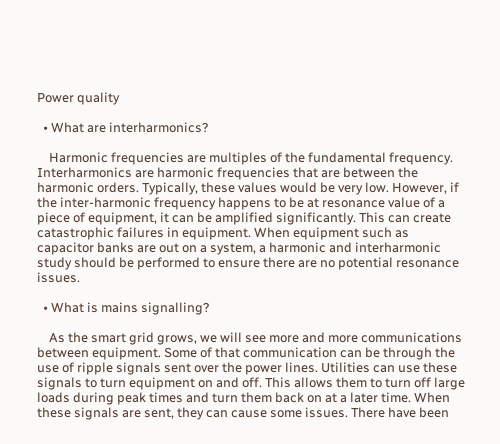Power quality

  • What are interharmonics?

    Harmonic frequencies are multiples of the fundamental frequency. Interharmonics are harmonic frequencies that are between the harmonic orders. Typically, these values would be very low. However, if the inter-harmonic frequency happens to be at resonance value of a piece of equipment, it can be amplified significantly. This can create catastrophic failures in equipment. When equipment such as capacitor banks are out on a system, a harmonic and interharmonic study should be performed to ensure there are no potential resonance issues.

  • What is mains signalling?

    As the smart grid grows, we will see more and more communications between equipment. Some of that communication can be through the use of ripple signals sent over the power lines. Utilities can use these signals to turn equipment on and off. This allows them to turn off large loads during peak times and turn them back on at a later time. When these signals are sent, they can cause some issues. There have been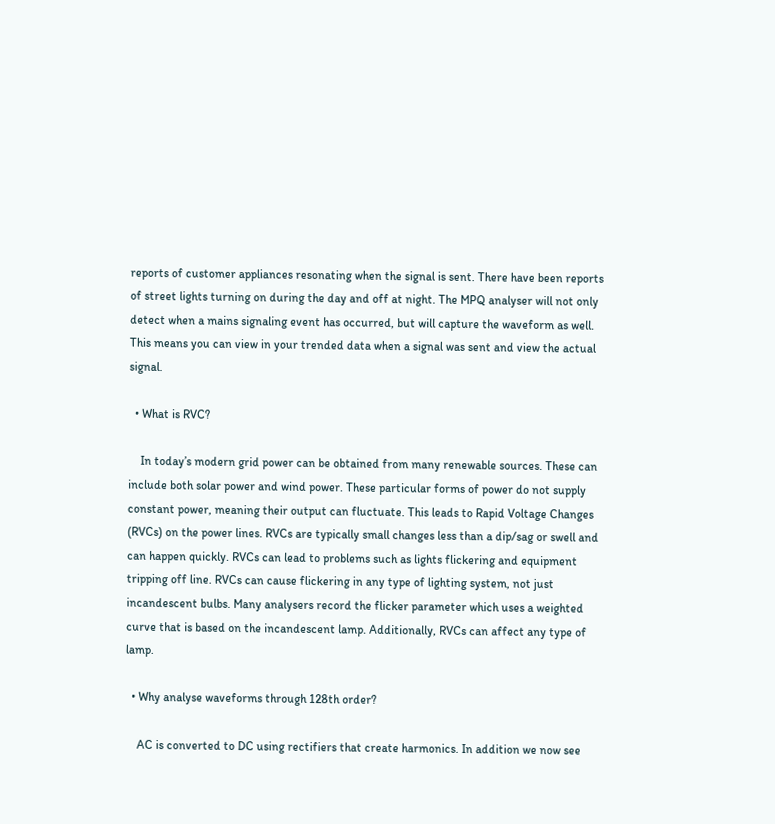reports of customer appliances resonating when the signal is sent. There have been reports of street lights turning on during the day and off at night. The MPQ analyser will not only detect when a mains signaling event has occurred, but will capture the waveform as well. This means you can view in your trended data when a signal was sent and view the actual signal.

  • What is RVC?

    In today’s modern grid power can be obtained from many renewable sources. These can include both solar power and wind power. These particular forms of power do not supply constant power, meaning their output can fluctuate. This leads to Rapid Voltage Changes (RVCs) on the power lines. RVCs are typically small changes less than a dip/sag or swell and can happen quickly. RVCs can lead to problems such as lights flickering and equipment tripping off line. RVCs can cause flickering in any type of lighting system, not just incandescent bulbs. Many analysers record the flicker parameter which uses a weighted curve that is based on the incandescent lamp. Additionally, RVCs can affect any type of lamp.

  • Why analyse waveforms through 128th order?

    AC is converted to DC using rectifiers that create harmonics. In addition we now see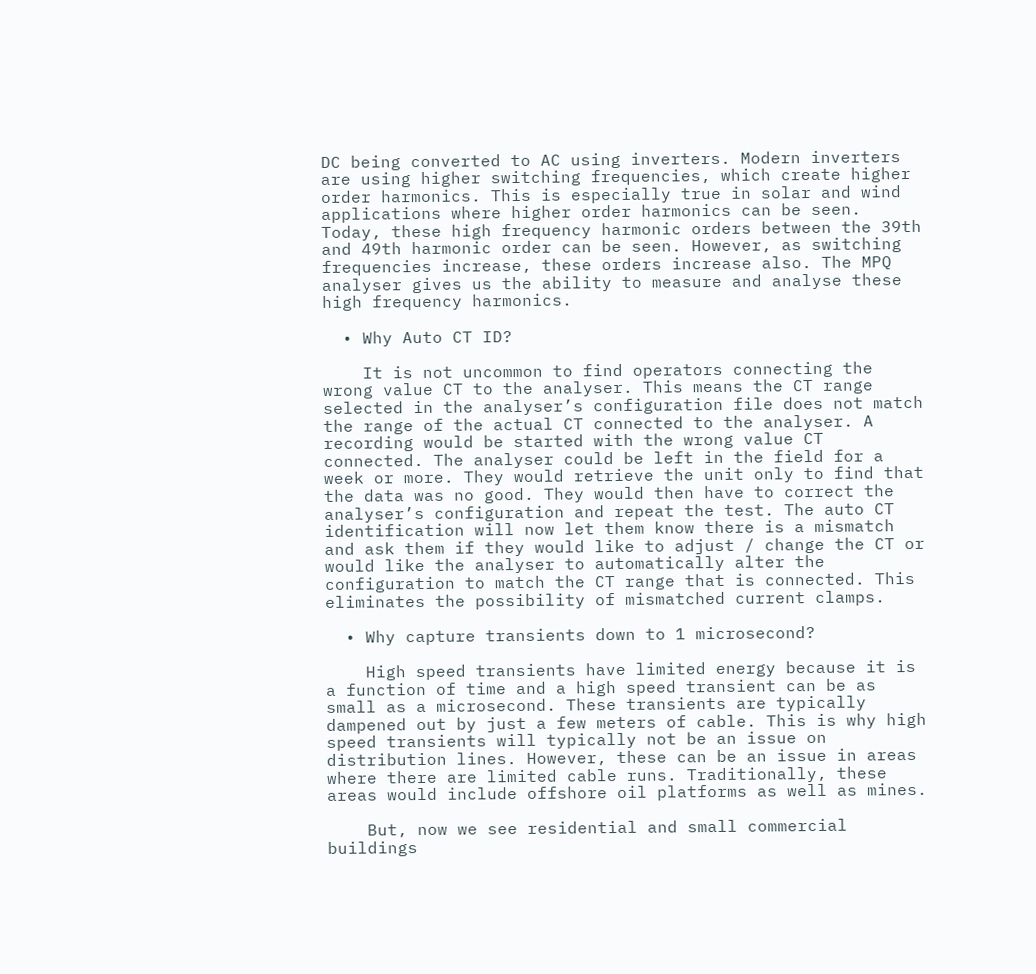DC being converted to AC using inverters. Modern inverters are using higher switching frequencies, which create higher order harmonics. This is especially true in solar and wind applications where higher order harmonics can be seen. Today, these high frequency harmonic orders between the 39th and 49th harmonic order can be seen. However, as switching frequencies increase, these orders increase also. The MPQ analyser gives us the ability to measure and analyse these high frequency harmonics.

  • Why Auto CT ID?

    It is not uncommon to find operators connecting the wrong value CT to the analyser. This means the CT range selected in the analyser’s configuration file does not match the range of the actual CT connected to the analyser. A recording would be started with the wrong value CT connected. The analyser could be left in the field for a week or more. They would retrieve the unit only to find that the data was no good. They would then have to correct the analyser’s configuration and repeat the test. The auto CT identification will now let them know there is a mismatch and ask them if they would like to adjust / change the CT or would like the analyser to automatically alter the configuration to match the CT range that is connected. This eliminates the possibility of mismatched current clamps.

  • Why capture transients down to 1 microsecond?

    High speed transients have limited energy because it is a function of time and a high speed transient can be as small as a microsecond. These transients are typically dampened out by just a few meters of cable. This is why high speed transients will typically not be an issue on distribution lines. However, these can be an issue in areas where there are limited cable runs. Traditionally, these areas would include offshore oil platforms as well as mines.

    But, now we see residential and small commercial buildings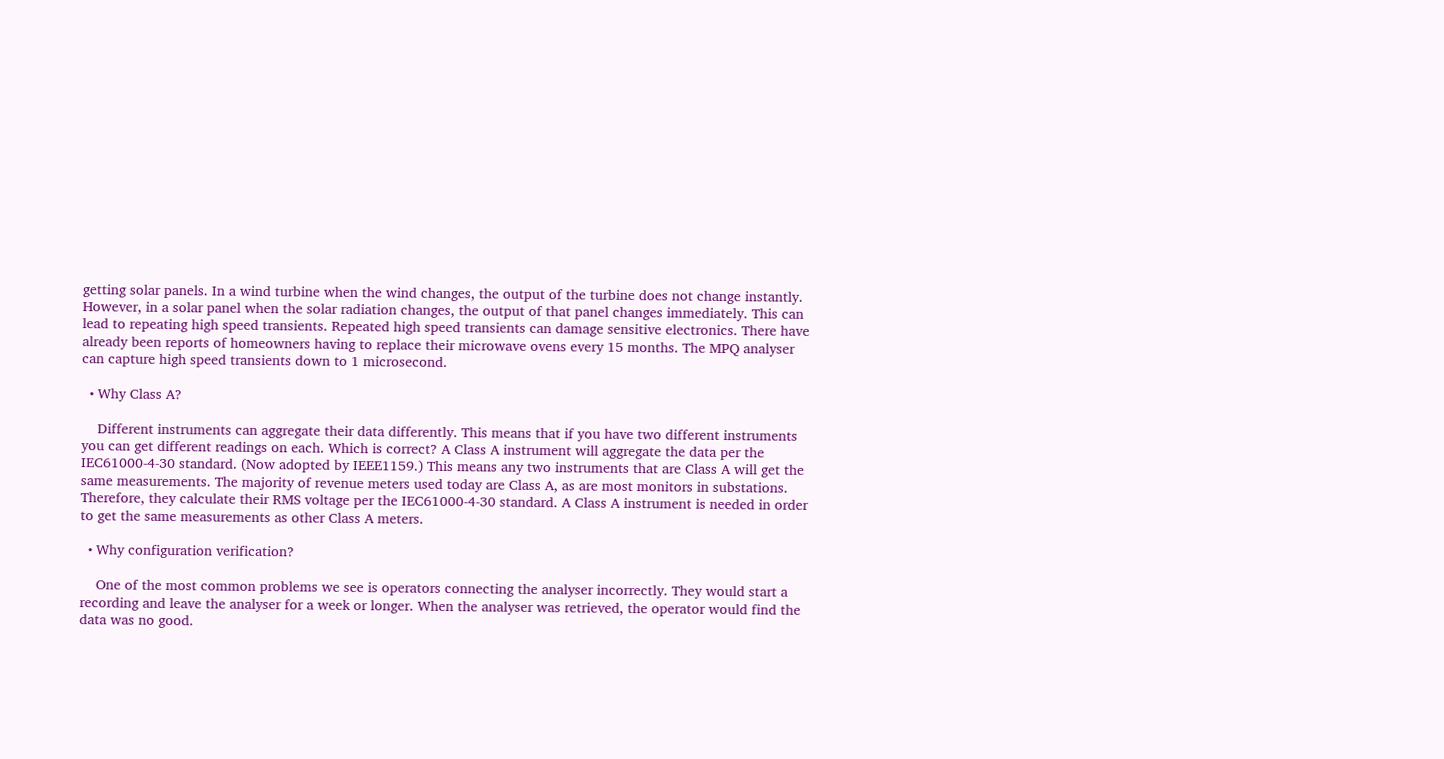getting solar panels. In a wind turbine when the wind changes, the output of the turbine does not change instantly. However, in a solar panel when the solar radiation changes, the output of that panel changes immediately. This can lead to repeating high speed transients. Repeated high speed transients can damage sensitive electronics. There have already been reports of homeowners having to replace their microwave ovens every 15 months. The MPQ analyser can capture high speed transients down to 1 microsecond.

  • Why Class A?

    Different instruments can aggregate their data differently. This means that if you have two different instruments you can get different readings on each. Which is correct? A Class A instrument will aggregate the data per the IEC61000-4-30 standard. (Now adopted by IEEE1159.) This means any two instruments that are Class A will get the same measurements. The majority of revenue meters used today are Class A, as are most monitors in substations. Therefore, they calculate their RMS voltage per the IEC61000-4-30 standard. A Class A instrument is needed in order to get the same measurements as other Class A meters.

  • Why configuration verification?

    One of the most common problems we see is operators connecting the analyser incorrectly. They would start a recording and leave the analyser for a week or longer. When the analyser was retrieved, the operator would find the data was no good.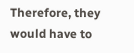Therefore, they would have to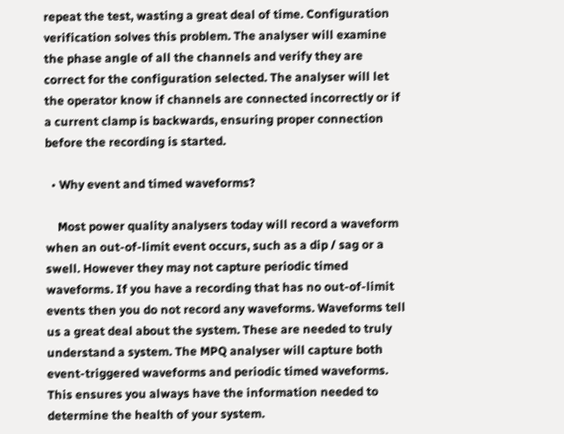repeat the test, wasting a great deal of time. Configuration verification solves this problem. The analyser will examine the phase angle of all the channels and verify they are correct for the configuration selected. The analyser will let the operator know if channels are connected incorrectly or if a current clamp is backwards, ensuring proper connection before the recording is started.

  • Why event and timed waveforms?

    Most power quality analysers today will record a waveform when an out-of-limit event occurs, such as a dip / sag or a swell. However they may not capture periodic timed waveforms. If you have a recording that has no out-of-limit events then you do not record any waveforms. Waveforms tell us a great deal about the system. These are needed to truly understand a system. The MPQ analyser will capture both event-triggered waveforms and periodic timed waveforms. This ensures you always have the information needed to determine the health of your system.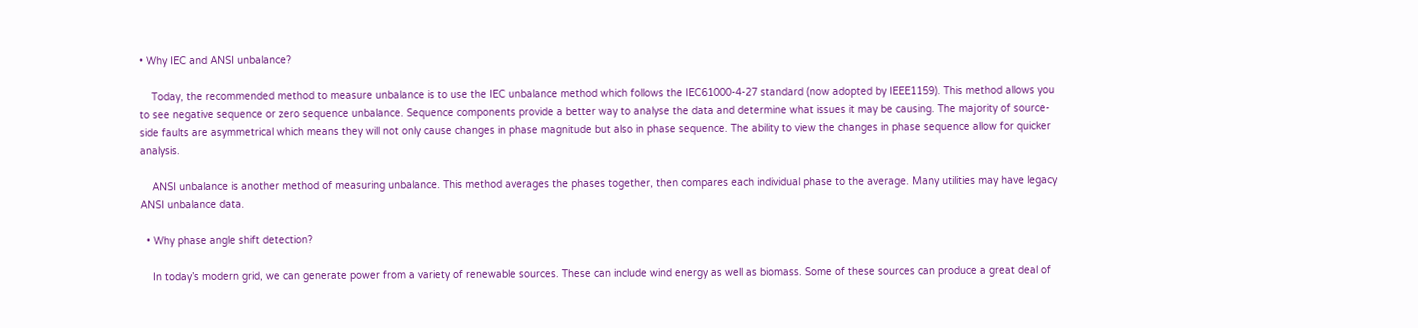• Why IEC and ANSI unbalance?

    Today, the recommended method to measure unbalance is to use the IEC unbalance method which follows the IEC61000-4-27 standard (now adopted by IEEE1159). This method allows you to see negative sequence or zero sequence unbalance. Sequence components provide a better way to analyse the data and determine what issues it may be causing. The majority of source-side faults are asymmetrical which means they will not only cause changes in phase magnitude but also in phase sequence. The ability to view the changes in phase sequence allow for quicker analysis.

    ANSI unbalance is another method of measuring unbalance. This method averages the phases together, then compares each individual phase to the average. Many utilities may have legacy ANSI unbalance data.

  • Why phase angle shift detection?

    In today’s modern grid, we can generate power from a variety of renewable sources. These can include wind energy as well as biomass. Some of these sources can produce a great deal of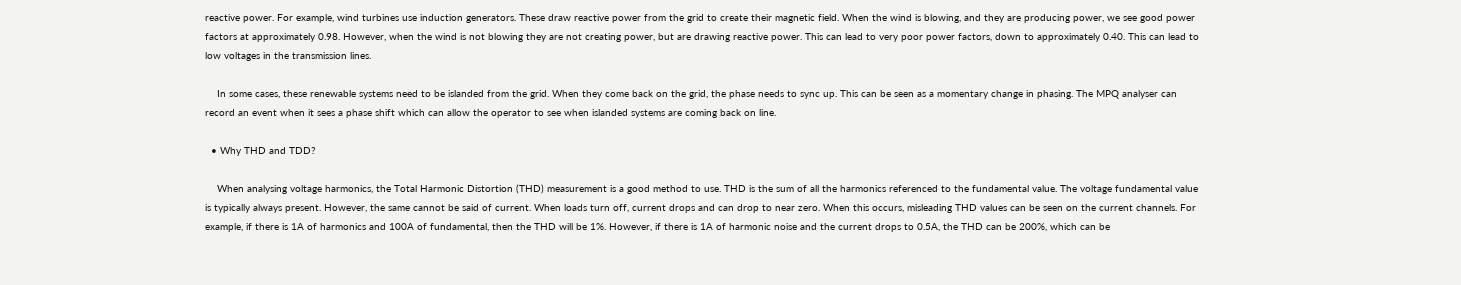reactive power. For example, wind turbines use induction generators. These draw reactive power from the grid to create their magnetic field. When the wind is blowing, and they are producing power, we see good power factors at approximately 0.98. However, when the wind is not blowing they are not creating power, but are drawing reactive power. This can lead to very poor power factors, down to approximately 0.40. This can lead to low voltages in the transmission lines.

    In some cases, these renewable systems need to be islanded from the grid. When they come back on the grid, the phase needs to sync up. This can be seen as a momentary change in phasing. The MPQ analyser can record an event when it sees a phase shift which can allow the operator to see when islanded systems are coming back on line.

  • Why THD and TDD?

    When analysing voltage harmonics, the Total Harmonic Distortion (THD) measurement is a good method to use. THD is the sum of all the harmonics referenced to the fundamental value. The voltage fundamental value is typically always present. However, the same cannot be said of current. When loads turn off, current drops and can drop to near zero. When this occurs, misleading THD values can be seen on the current channels. For example, if there is 1A of harmonics and 100A of fundamental, then the THD will be 1%. However, if there is 1A of harmonic noise and the current drops to 0.5A, the THD can be 200%, which can be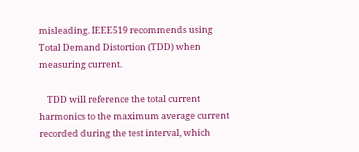misleading. IEEE519 recommends using Total Demand Distortion (TDD) when measuring current.

    TDD will reference the total current harmonics to the maximum average current recorded during the test interval, which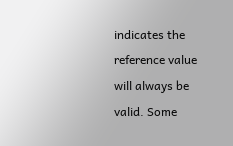indicates the reference value will always be valid. Some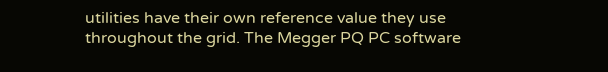utilities have their own reference value they use throughout the grid. The Megger PQ PC software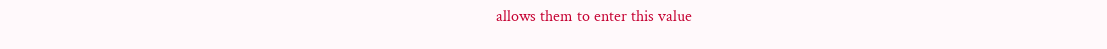allows them to enter this value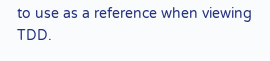to use as a reference when viewing TDD.